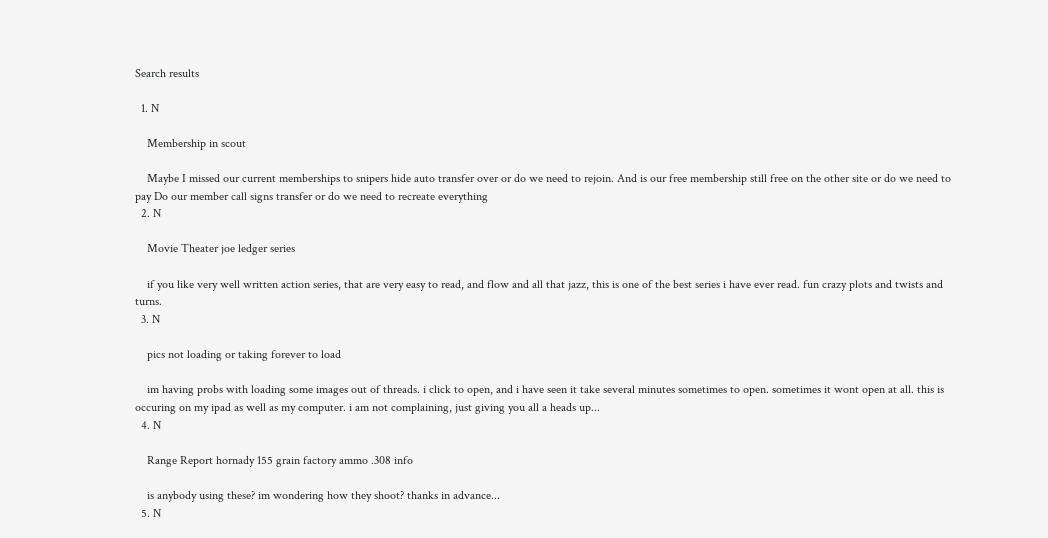Search results

  1. N

    Membership in scout

    Maybe I missed our current memberships to snipers hide auto transfer over or do we need to rejoin. And is our free membership still free on the other site or do we need to pay Do our member call signs transfer or do we need to recreate everything
  2. N

    Movie Theater joe ledger series

    if you like very well written action series, that are very easy to read, and flow and all that jazz, this is one of the best series i have ever read. fun crazy plots and twists and turns.
  3. N

    pics not loading or taking forever to load

    im having probs with loading some images out of threads. i click to open, and i have seen it take several minutes sometimes to open. sometimes it wont open at all. this is occuring on my ipad as well as my computer. i am not complaining, just giving you all a heads up...
  4. N

    Range Report hornady 155 grain factory ammo .308 info

    is anybody using these? im wondering how they shoot? thanks in advance...
  5. N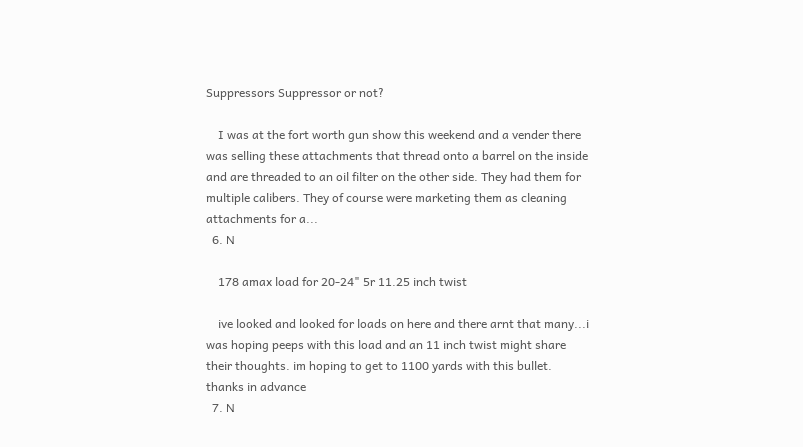Suppressors Suppressor or not?

    I was at the fort worth gun show this weekend and a vender there was selling these attachments that thread onto a barrel on the inside and are threaded to an oil filter on the other side. They had them for multiple calibers. They of course were marketing them as cleaning attachments for a...
  6. N

    178 amax load for 20-24" 5r 11.25 inch twist

    ive looked and looked for loads on here and there arnt that many...i was hoping peeps with this load and an 11 inch twist might share their thoughts. im hoping to get to 1100 yards with this bullet. thanks in advance
  7. N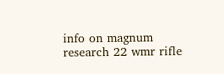info on magnum research 22 wmr rifle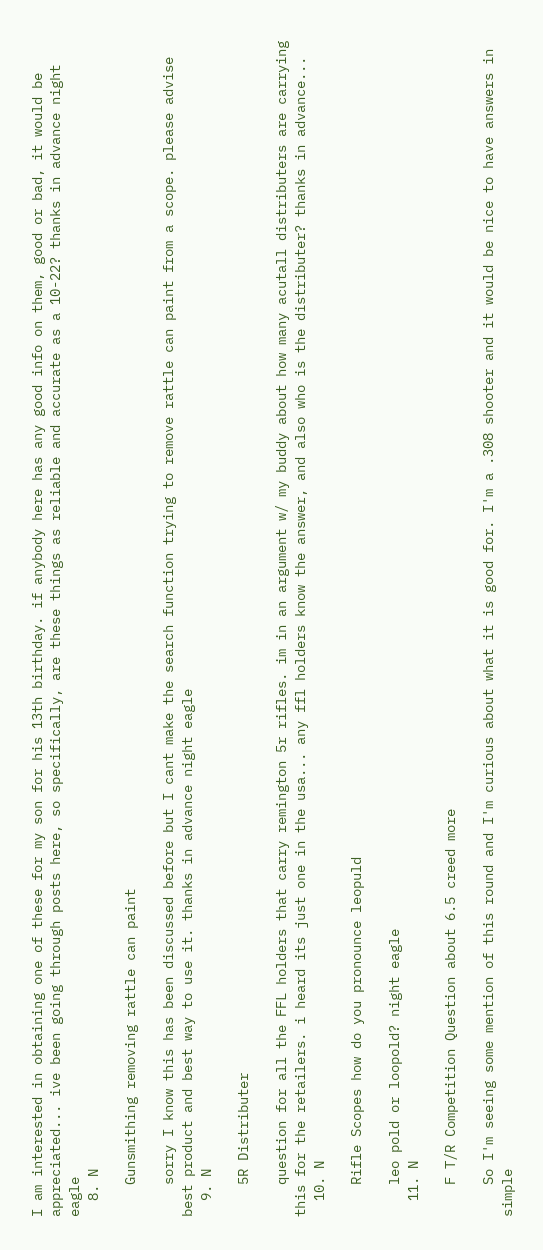I am interested in obtaining one of these for my son for his 13th birthday. if anybody here has any good info on them, good or bad, it would be appreciated... ive been going through posts here, so specifically, are these things as reliable and accurate as a 10-22? thanks in advance night eagle
  8. N

    Gunsmithing removing rattle can paint

    sorry I know this has been discussed before but I cant make the search function trying to remove rattle can paint from a scope. please advise best product and best way to use it. thanks in advance night eagle
  9. N

    5R Distributer

    question for all the FFL holders that carry remington 5r rifles. im in an argument w/ my buddy about how many acutall distributers are carrying this for the retailers. i heard its just one in the usa... any ffl holders know the answer, and also who is the distributer? thanks in advance...
  10. N

    Rifle Scopes how do you pronounce leopuld

    leo pold or loopold? night eagle
  11. N

    F T/R Competition Question about 6.5 creed more

    So I'm seeing some mention of this round and I'm curious about what it is good for. I'm a .308 shooter and it would be nice to have answers in simple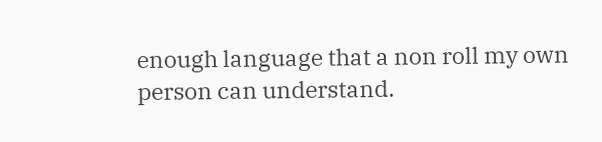enough language that a non roll my own person can understand.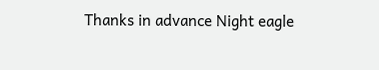Thanks in advance Night eagle